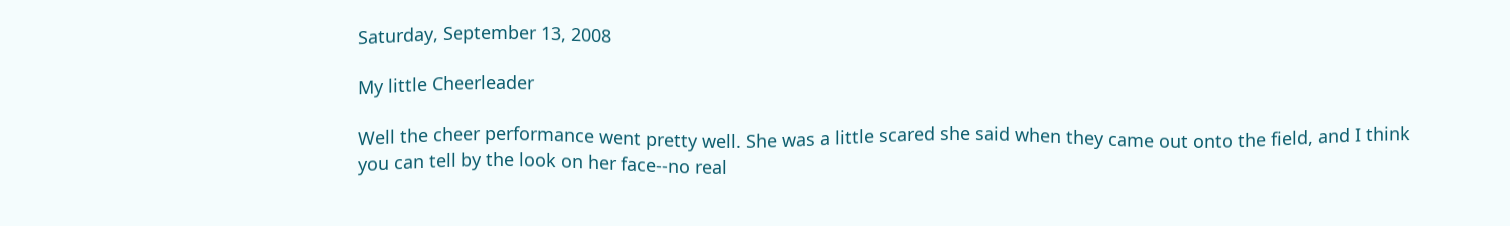Saturday, September 13, 2008

My little Cheerleader

Well the cheer performance went pretty well. She was a little scared she said when they came out onto the field, and I think you can tell by the look on her face--no real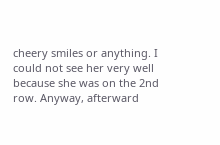cheery smiles or anything. I could not see her very well because she was on the 2nd row. Anyway, afterward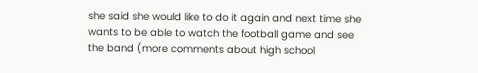she said she would like to do it again and next time she wants to be able to watch the football game and see the band (more comments about high school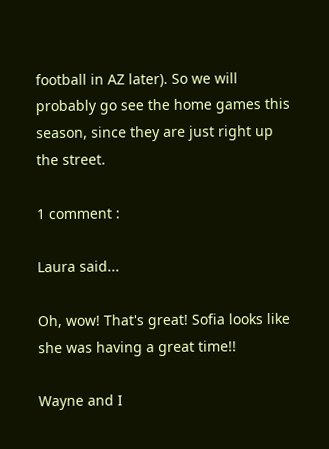football in AZ later). So we will probably go see the home games this season, since they are just right up the street.

1 comment :

Laura said...

Oh, wow! That's great! Sofia looks like she was having a great time!!

Wayne and I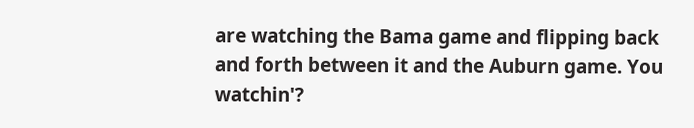are watching the Bama game and flipping back and forth between it and the Auburn game. You watchin'?